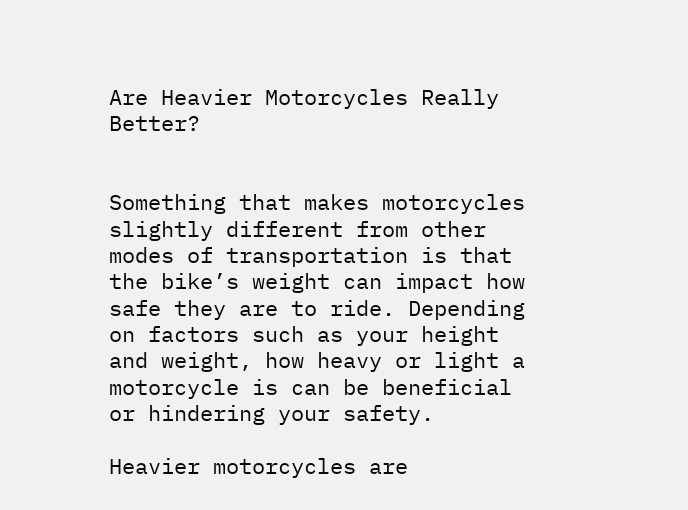Are Heavier Motorcycles Really Better?


Something that makes motorcycles slightly different from other modes of transportation is that the bike’s weight can impact how safe they are to ride. Depending on factors such as your height and weight, how heavy or light a motorcycle is can be beneficial or hindering your safety.

Heavier motorcycles are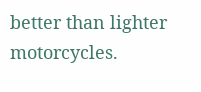better than lighter motorcycles.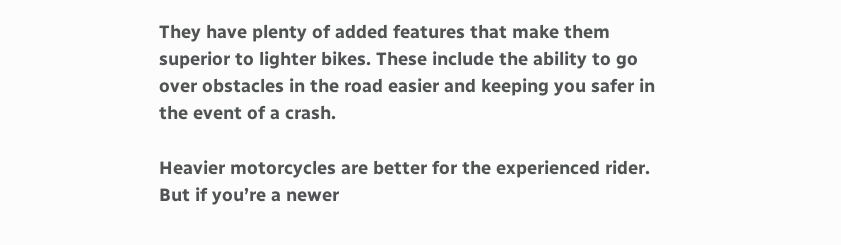They have plenty of added features that make them superior to lighter bikes. These include the ability to go over obstacles in the road easier and keeping you safer in the event of a crash.

Heavier motorcycles are better for the experienced rider. But if you’re a newer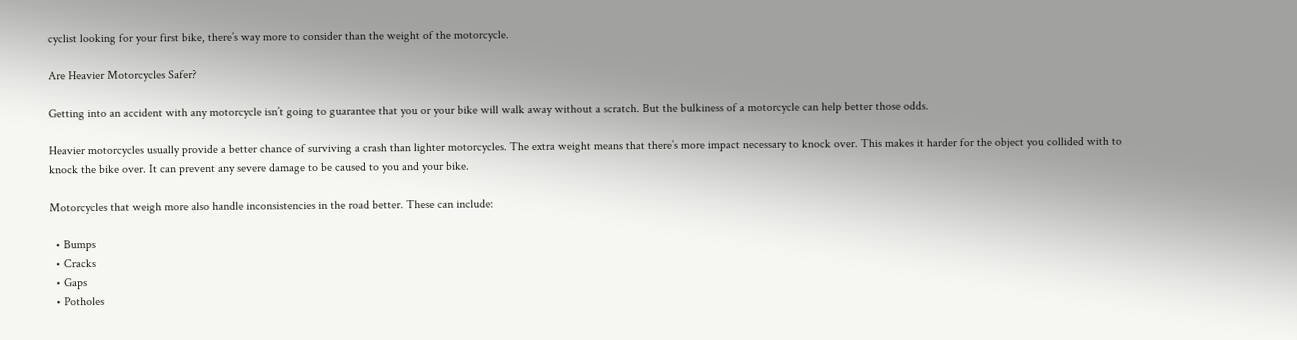cyclist looking for your first bike, there’s way more to consider than the weight of the motorcycle.

Are Heavier Motorcycles Safer?

Getting into an accident with any motorcycle isn’t going to guarantee that you or your bike will walk away without a scratch. But the bulkiness of a motorcycle can help better those odds.

Heavier motorcycles usually provide a better chance of surviving a crash than lighter motorcycles. The extra weight means that there’s more impact necessary to knock over. This makes it harder for the object you collided with to knock the bike over. It can prevent any severe damage to be caused to you and your bike.

Motorcycles that weigh more also handle inconsistencies in the road better. These can include:

  • Bumps
  • Cracks
  • Gaps
  • Potholes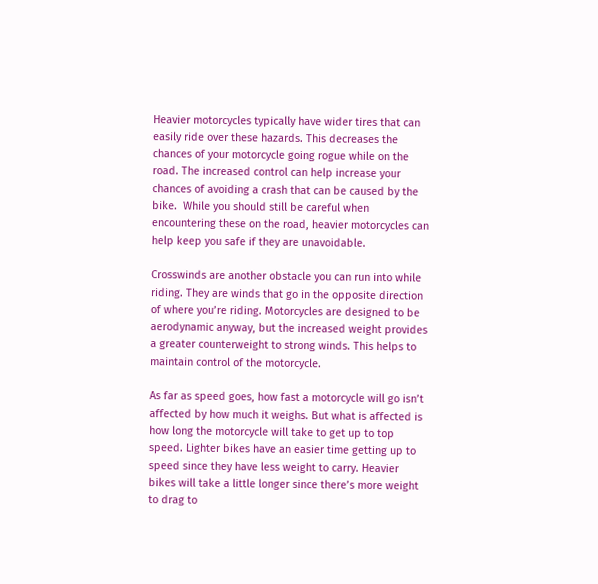Heavier motorcycles typically have wider tires that can easily ride over these hazards. This decreases the chances of your motorcycle going rogue while on the road. The increased control can help increase your chances of avoiding a crash that can be caused by the bike.  While you should still be careful when encountering these on the road, heavier motorcycles can help keep you safe if they are unavoidable.

Crosswinds are another obstacle you can run into while riding. They are winds that go in the opposite direction of where you’re riding. Motorcycles are designed to be aerodynamic anyway, but the increased weight provides a greater counterweight to strong winds. This helps to maintain control of the motorcycle.

As far as speed goes, how fast a motorcycle will go isn’t affected by how much it weighs. But what is affected is how long the motorcycle will take to get up to top speed. Lighter bikes have an easier time getting up to speed since they have less weight to carry. Heavier bikes will take a little longer since there’s more weight to drag to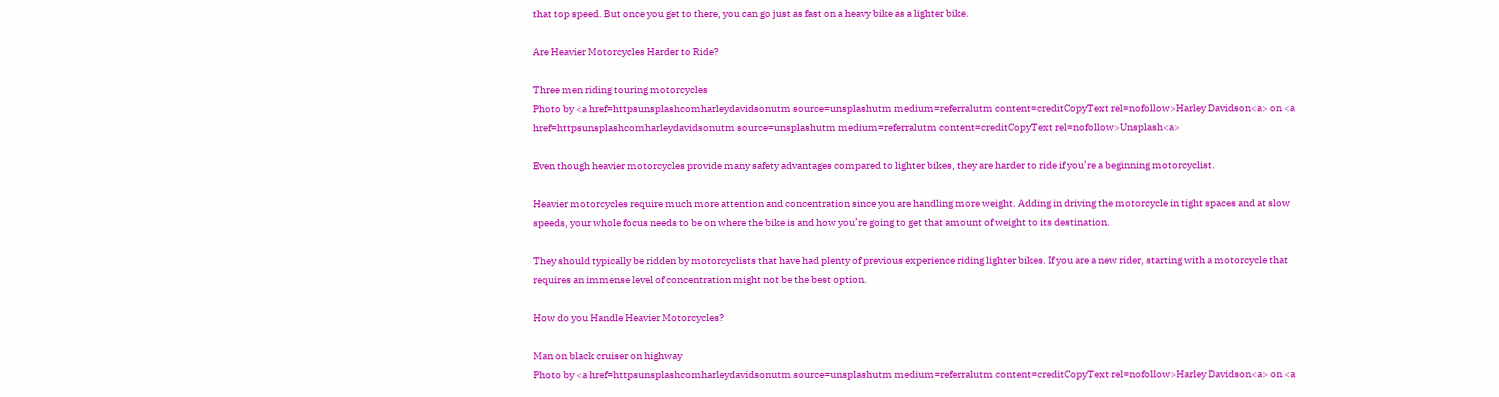that top speed. But once you get to there, you can go just as fast on a heavy bike as a lighter bike.

Are Heavier Motorcycles Harder to Ride?

Three men riding touring motorcycles
Photo by <a href=httpsunsplashcomharleydavidsonutm source=unsplashutm medium=referralutm content=creditCopyText rel=nofollow>Harley Davidson<a> on <a href=httpsunsplashcomharleydavidsonutm source=unsplashutm medium=referralutm content=creditCopyText rel=nofollow>Unsplash<a>

Even though heavier motorcycles provide many safety advantages compared to lighter bikes, they are harder to ride if you’re a beginning motorcyclist.

Heavier motorcycles require much more attention and concentration since you are handling more weight. Adding in driving the motorcycle in tight spaces and at slow speeds, your whole focus needs to be on where the bike is and how you’re going to get that amount of weight to its destination.

They should typically be ridden by motorcyclists that have had plenty of previous experience riding lighter bikes. If you are a new rider, starting with a motorcycle that requires an immense level of concentration might not be the best option.

How do you Handle Heavier Motorcycles?

Man on black cruiser on highway
Photo by <a href=httpsunsplashcomharleydavidsonutm source=unsplashutm medium=referralutm content=creditCopyText rel=nofollow>Harley Davidson<a> on <a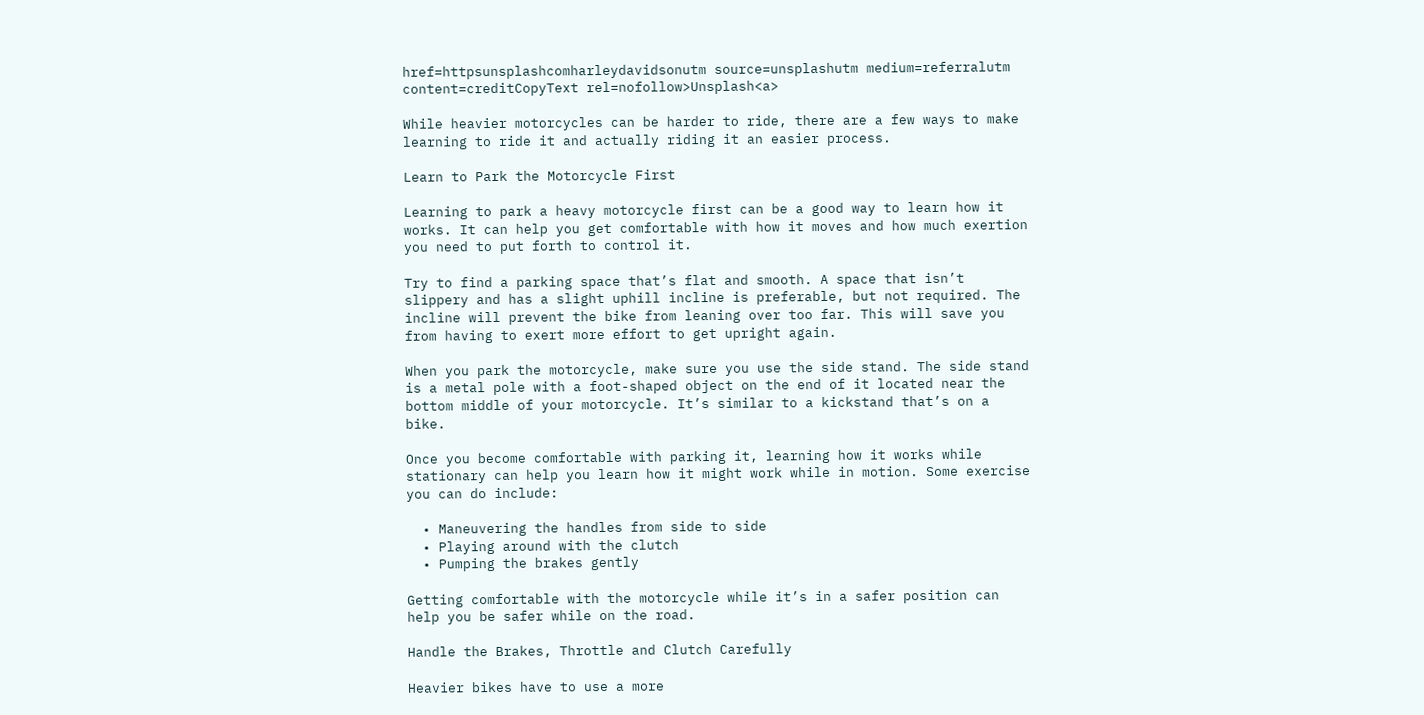href=httpsunsplashcomharleydavidsonutm source=unsplashutm medium=referralutm content=creditCopyText rel=nofollow>Unsplash<a>

While heavier motorcycles can be harder to ride, there are a few ways to make learning to ride it and actually riding it an easier process.

Learn to Park the Motorcycle First

Learning to park a heavy motorcycle first can be a good way to learn how it works. It can help you get comfortable with how it moves and how much exertion you need to put forth to control it.

Try to find a parking space that’s flat and smooth. A space that isn’t slippery and has a slight uphill incline is preferable, but not required. The incline will prevent the bike from leaning over too far. This will save you from having to exert more effort to get upright again.

When you park the motorcycle, make sure you use the side stand. The side stand is a metal pole with a foot-shaped object on the end of it located near the bottom middle of your motorcycle. It’s similar to a kickstand that’s on a bike.

Once you become comfortable with parking it, learning how it works while stationary can help you learn how it might work while in motion. Some exercise you can do include:

  • Maneuvering the handles from side to side
  • Playing around with the clutch
  • Pumping the brakes gently

Getting comfortable with the motorcycle while it’s in a safer position can help you be safer while on the road.

Handle the Brakes, Throttle and Clutch Carefully

Heavier bikes have to use a more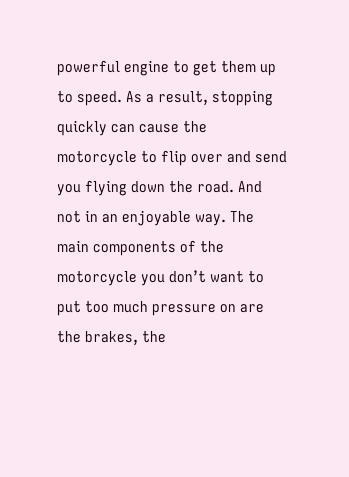powerful engine to get them up to speed. As a result, stopping quickly can cause the motorcycle to flip over and send you flying down the road. And not in an enjoyable way. The main components of the motorcycle you don’t want to put too much pressure on are the brakes, the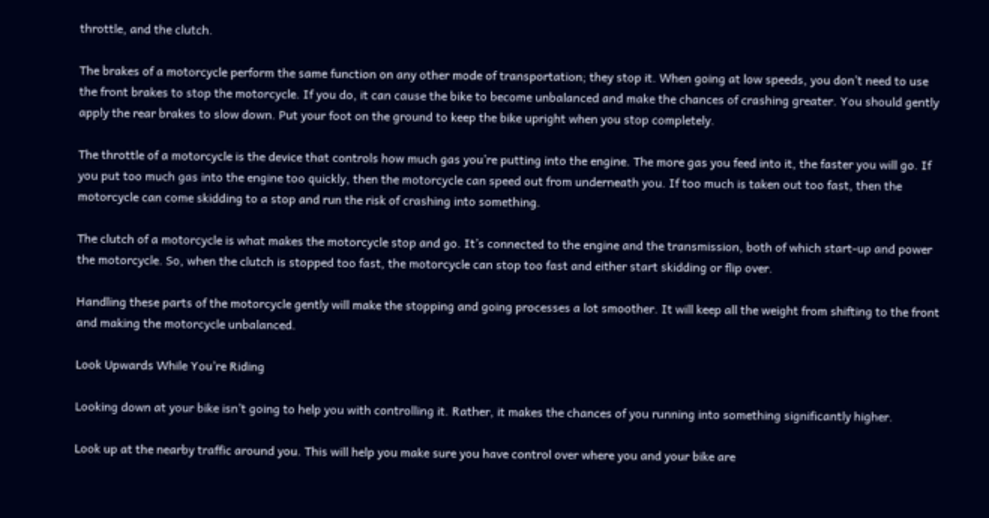throttle, and the clutch.

The brakes of a motorcycle perform the same function on any other mode of transportation; they stop it. When going at low speeds, you don’t need to use the front brakes to stop the motorcycle. If you do, it can cause the bike to become unbalanced and make the chances of crashing greater. You should gently apply the rear brakes to slow down. Put your foot on the ground to keep the bike upright when you stop completely.

The throttle of a motorcycle is the device that controls how much gas you’re putting into the engine. The more gas you feed into it, the faster you will go. If you put too much gas into the engine too quickly, then the motorcycle can speed out from underneath you. If too much is taken out too fast, then the motorcycle can come skidding to a stop and run the risk of crashing into something.

The clutch of a motorcycle is what makes the motorcycle stop and go. It’s connected to the engine and the transmission, both of which start-up and power the motorcycle. So, when the clutch is stopped too fast, the motorcycle can stop too fast and either start skidding or flip over.

Handling these parts of the motorcycle gently will make the stopping and going processes a lot smoother. It will keep all the weight from shifting to the front and making the motorcycle unbalanced.

Look Upwards While You’re Riding

Looking down at your bike isn’t going to help you with controlling it. Rather, it makes the chances of you running into something significantly higher.

Look up at the nearby traffic around you. This will help you make sure you have control over where you and your bike are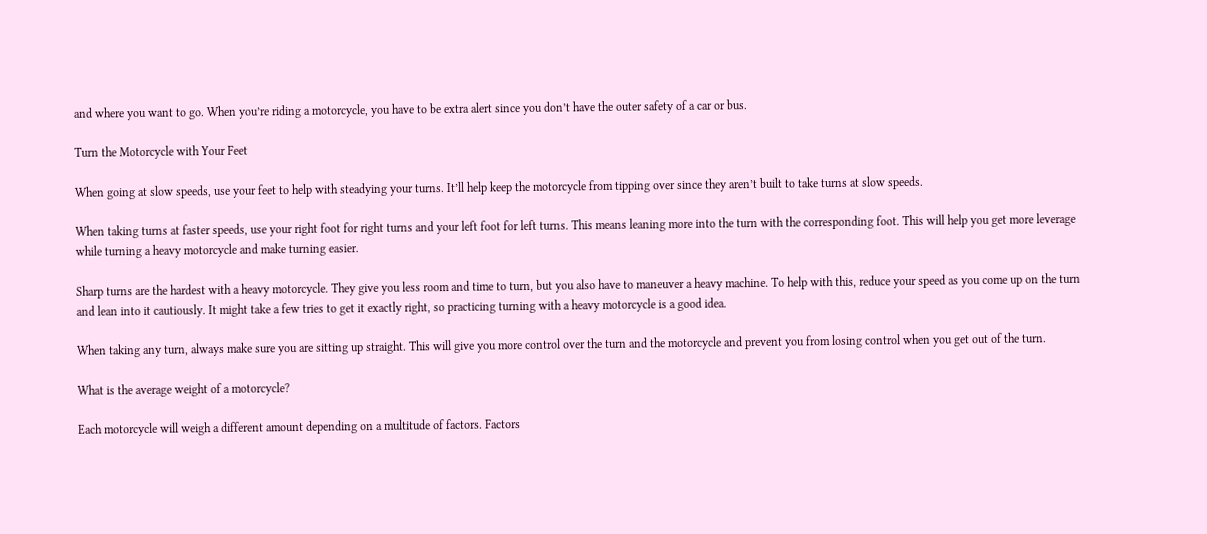and where you want to go. When you’re riding a motorcycle, you have to be extra alert since you don’t have the outer safety of a car or bus.

Turn the Motorcycle with Your Feet

When going at slow speeds, use your feet to help with steadying your turns. It’ll help keep the motorcycle from tipping over since they aren’t built to take turns at slow speeds.

When taking turns at faster speeds, use your right foot for right turns and your left foot for left turns. This means leaning more into the turn with the corresponding foot. This will help you get more leverage while turning a heavy motorcycle and make turning easier.

Sharp turns are the hardest with a heavy motorcycle. They give you less room and time to turn, but you also have to maneuver a heavy machine. To help with this, reduce your speed as you come up on the turn and lean into it cautiously. It might take a few tries to get it exactly right, so practicing turning with a heavy motorcycle is a good idea.

When taking any turn, always make sure you are sitting up straight. This will give you more control over the turn and the motorcycle and prevent you from losing control when you get out of the turn.

What is the average weight of a motorcycle?

Each motorcycle will weigh a different amount depending on a multitude of factors. Factors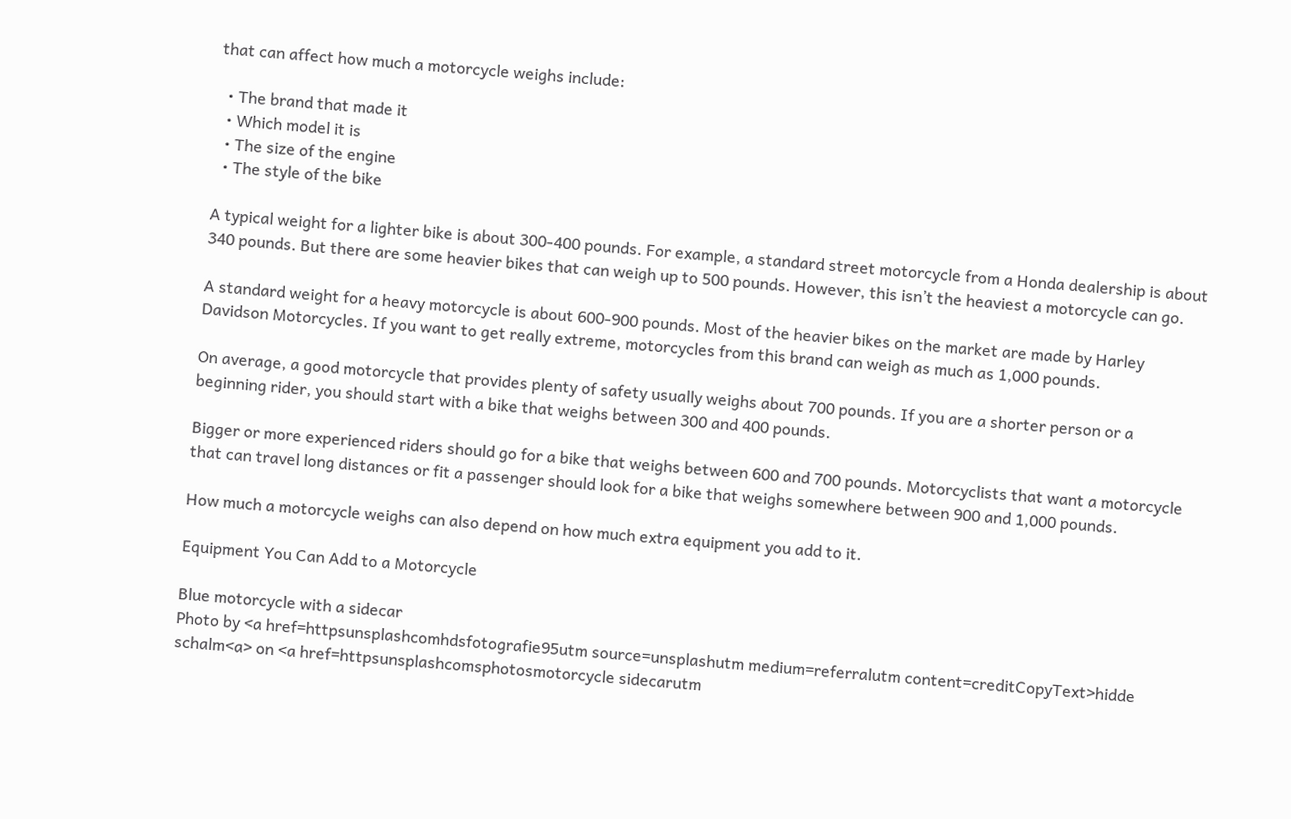that can affect how much a motorcycle weighs include:

  • The brand that made it
  • Which model it is
  • The size of the engine
  • The style of the bike

A typical weight for a lighter bike is about 300-400 pounds. For example, a standard street motorcycle from a Honda dealership is about 340 pounds. But there are some heavier bikes that can weigh up to 500 pounds. However, this isn’t the heaviest a motorcycle can go.

A standard weight for a heavy motorcycle is about 600-900 pounds. Most of the heavier bikes on the market are made by Harley Davidson Motorcycles. If you want to get really extreme, motorcycles from this brand can weigh as much as 1,000 pounds.

On average, a good motorcycle that provides plenty of safety usually weighs about 700 pounds. If you are a shorter person or a beginning rider, you should start with a bike that weighs between 300 and 400 pounds.

Bigger or more experienced riders should go for a bike that weighs between 600 and 700 pounds. Motorcyclists that want a motorcycle that can travel long distances or fit a passenger should look for a bike that weighs somewhere between 900 and 1,000 pounds.

How much a motorcycle weighs can also depend on how much extra equipment you add to it.

Equipment You Can Add to a Motorcycle

Blue motorcycle with a sidecar
Photo by <a href=httpsunsplashcomhdsfotografie95utm source=unsplashutm medium=referralutm content=creditCopyText>hidde schalm<a> on <a href=httpsunsplashcomsphotosmotorcycle sidecarutm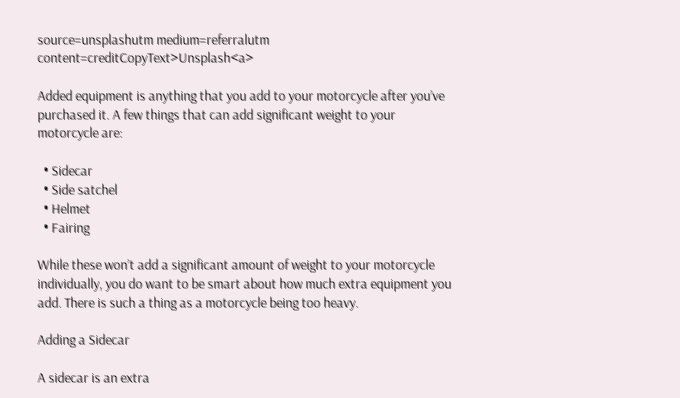source=unsplashutm medium=referralutm content=creditCopyText>Unsplash<a>

Added equipment is anything that you add to your motorcycle after you’ve purchased it. A few things that can add significant weight to your motorcycle are:

  • Sidecar
  • Side satchel
  • Helmet
  • Fairing

While these won’t add a significant amount of weight to your motorcycle individually, you do want to be smart about how much extra equipment you add. There is such a thing as a motorcycle being too heavy.

Adding a Sidecar

A sidecar is an extra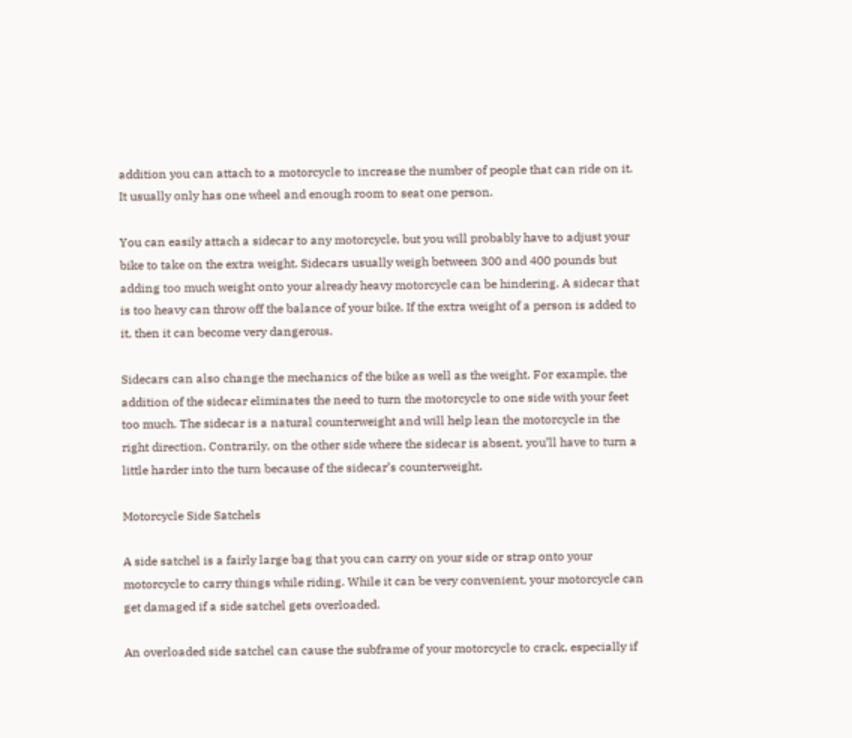addition you can attach to a motorcycle to increase the number of people that can ride on it. It usually only has one wheel and enough room to seat one person.

You can easily attach a sidecar to any motorcycle, but you will probably have to adjust your bike to take on the extra weight. Sidecars usually weigh between 300 and 400 pounds but adding too much weight onto your already heavy motorcycle can be hindering. A sidecar that is too heavy can throw off the balance of your bike. If the extra weight of a person is added to it, then it can become very dangerous.

Sidecars can also change the mechanics of the bike as well as the weight. For example, the addition of the sidecar eliminates the need to turn the motorcycle to one side with your feet too much. The sidecar is a natural counterweight and will help lean the motorcycle in the right direction. Contrarily, on the other side where the sidecar is absent, you’ll have to turn a little harder into the turn because of the sidecar’s counterweight.

Motorcycle Side Satchels

A side satchel is a fairly large bag that you can carry on your side or strap onto your motorcycle to carry things while riding. While it can be very convenient, your motorcycle can get damaged if a side satchel gets overloaded.

An overloaded side satchel can cause the subframe of your motorcycle to crack, especially if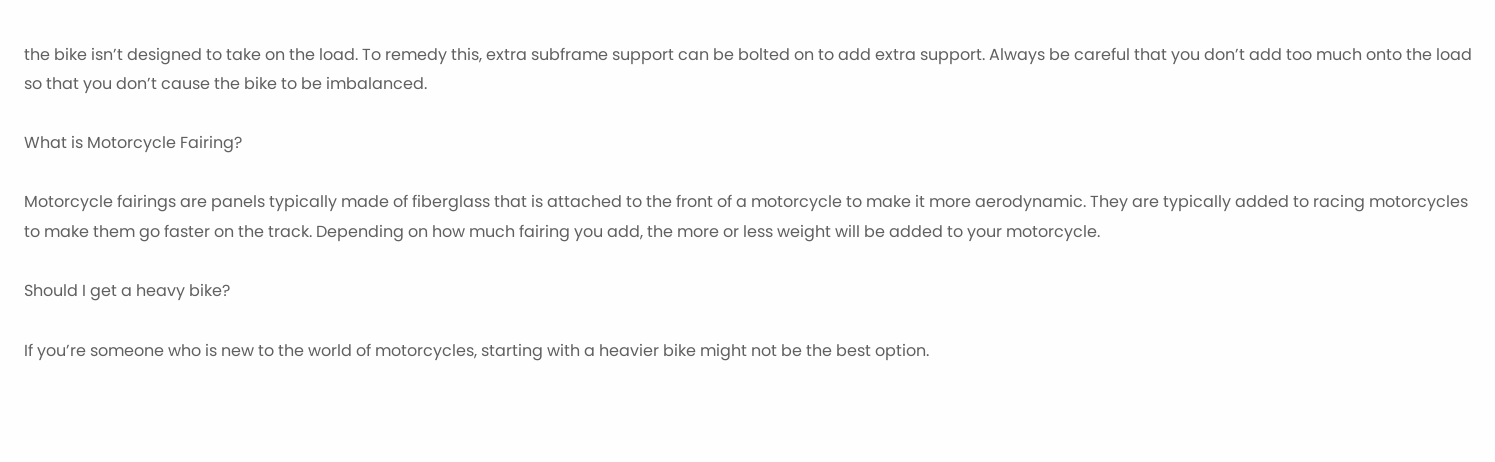the bike isn’t designed to take on the load. To remedy this, extra subframe support can be bolted on to add extra support. Always be careful that you don’t add too much onto the load so that you don’t cause the bike to be imbalanced.

What is Motorcycle Fairing?

Motorcycle fairings are panels typically made of fiberglass that is attached to the front of a motorcycle to make it more aerodynamic. They are typically added to racing motorcycles to make them go faster on the track. Depending on how much fairing you add, the more or less weight will be added to your motorcycle.

Should I get a heavy bike?

If you’re someone who is new to the world of motorcycles, starting with a heavier bike might not be the best option.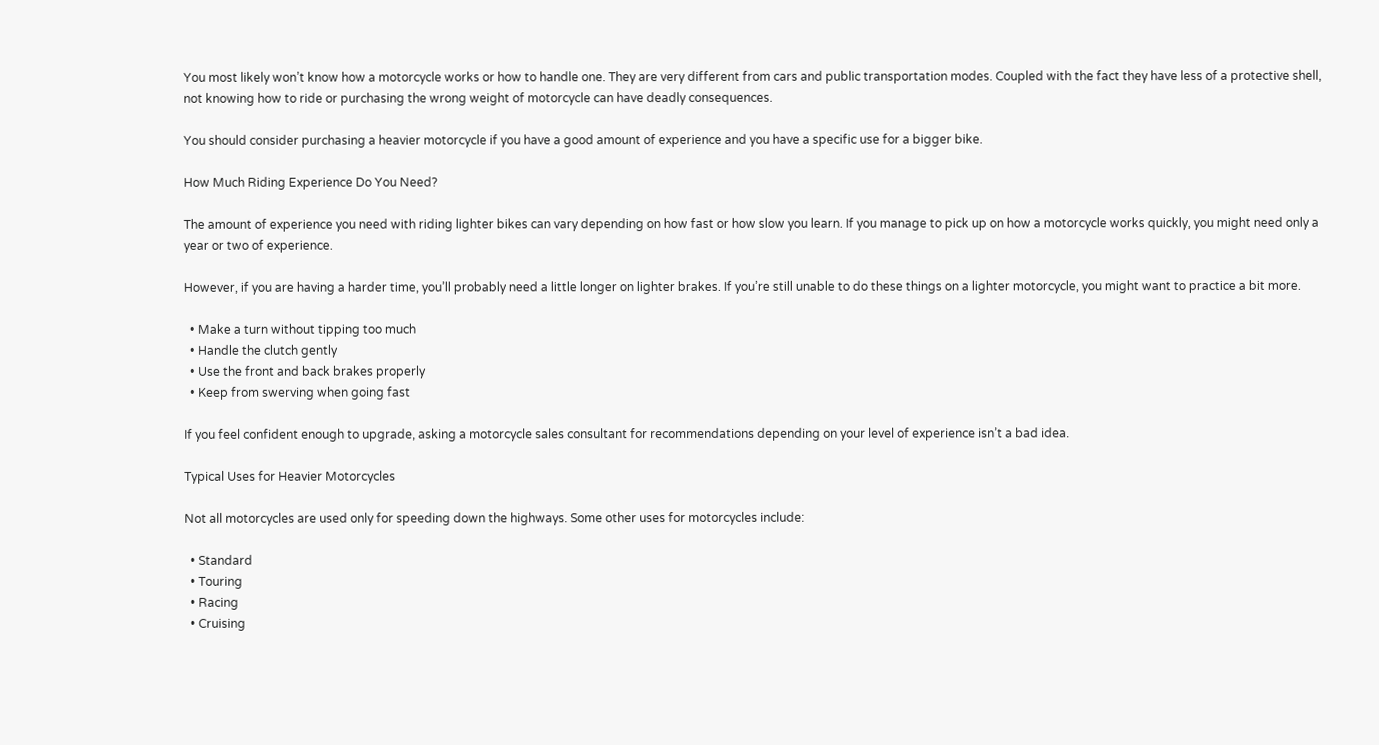You most likely won’t know how a motorcycle works or how to handle one. They are very different from cars and public transportation modes. Coupled with the fact they have less of a protective shell, not knowing how to ride or purchasing the wrong weight of motorcycle can have deadly consequences.

You should consider purchasing a heavier motorcycle if you have a good amount of experience and you have a specific use for a bigger bike.

How Much Riding Experience Do You Need?

The amount of experience you need with riding lighter bikes can vary depending on how fast or how slow you learn. If you manage to pick up on how a motorcycle works quickly, you might need only a year or two of experience.

However, if you are having a harder time, you’ll probably need a little longer on lighter brakes. If you’re still unable to do these things on a lighter motorcycle, you might want to practice a bit more.

  • Make a turn without tipping too much
  • Handle the clutch gently
  • Use the front and back brakes properly
  • Keep from swerving when going fast

If you feel confident enough to upgrade, asking a motorcycle sales consultant for recommendations depending on your level of experience isn’t a bad idea.

Typical Uses for Heavier Motorcycles

Not all motorcycles are used only for speeding down the highways. Some other uses for motorcycles include:

  • Standard
  • Touring
  • Racing
  • Cruising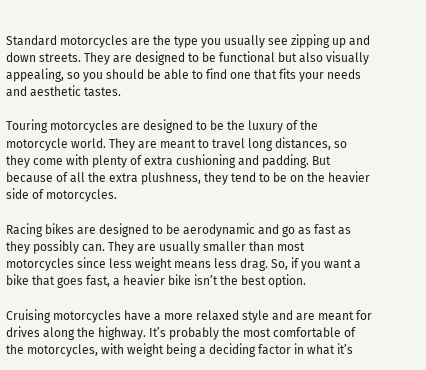Standard motorcycles are the type you usually see zipping up and down streets. They are designed to be functional but also visually appealing, so you should be able to find one that fits your needs and aesthetic tastes.

Touring motorcycles are designed to be the luxury of the motorcycle world. They are meant to travel long distances, so they come with plenty of extra cushioning and padding. But because of all the extra plushness, they tend to be on the heavier side of motorcycles.

Racing bikes are designed to be aerodynamic and go as fast as they possibly can. They are usually smaller than most motorcycles since less weight means less drag. So, if you want a bike that goes fast, a heavier bike isn’t the best option.

Cruising motorcycles have a more relaxed style and are meant for drives along the highway. It’s probably the most comfortable of the motorcycles, with weight being a deciding factor in what it’s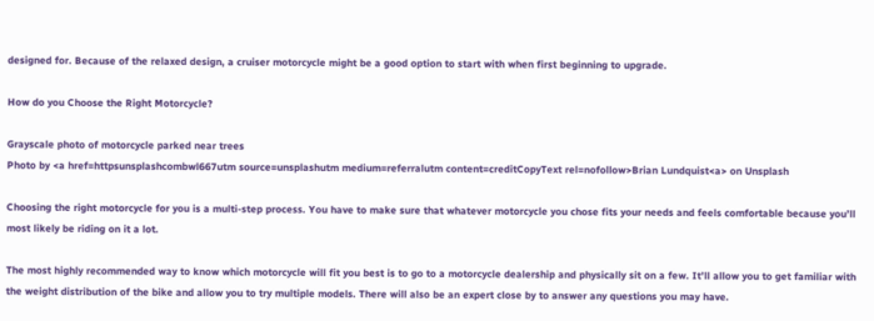designed for. Because of the relaxed design, a cruiser motorcycle might be a good option to start with when first beginning to upgrade.

How do you Choose the Right Motorcycle?

Grayscale photo of motorcycle parked near trees
Photo by <a href=httpsunsplashcombwl667utm source=unsplashutm medium=referralutm content=creditCopyText rel=nofollow>Brian Lundquist<a> on Unsplash

Choosing the right motorcycle for you is a multi-step process. You have to make sure that whatever motorcycle you chose fits your needs and feels comfortable because you’ll most likely be riding on it a lot.

The most highly recommended way to know which motorcycle will fit you best is to go to a motorcycle dealership and physically sit on a few. It’ll allow you to get familiar with the weight distribution of the bike and allow you to try multiple models. There will also be an expert close by to answer any questions you may have.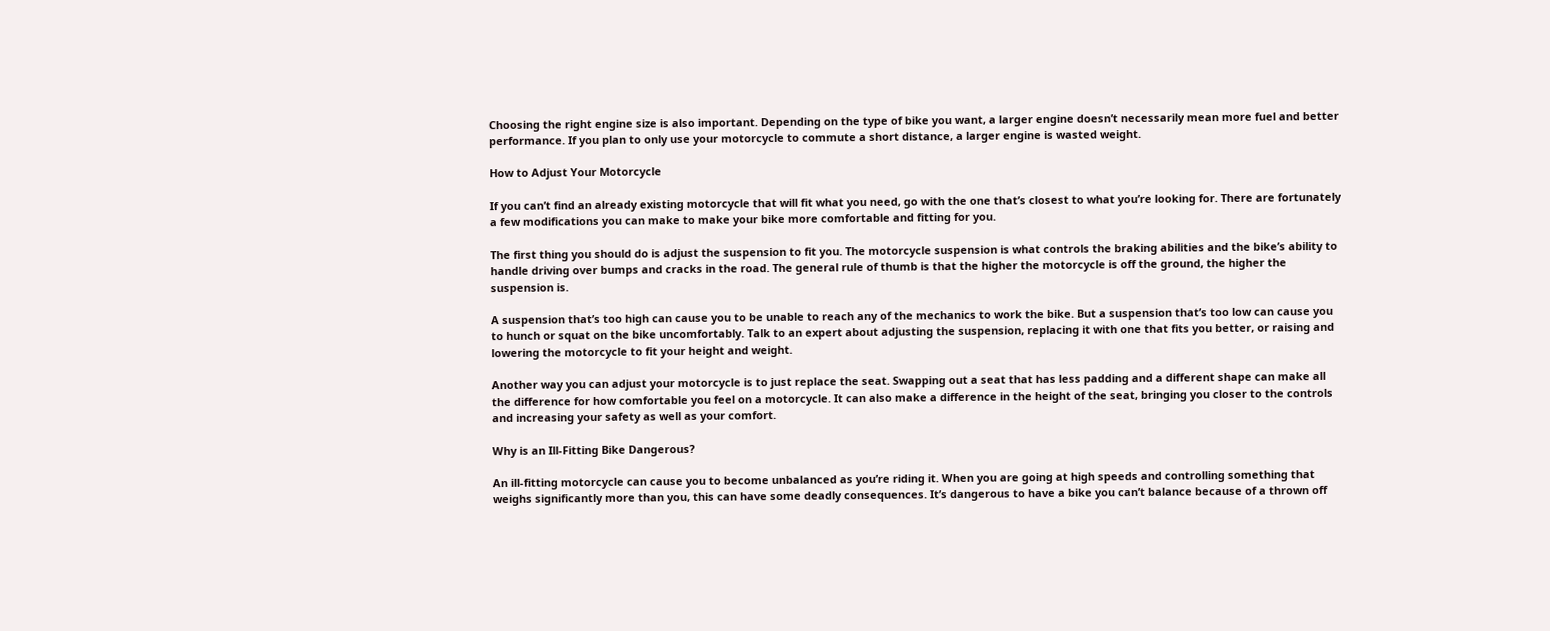Choosing the right engine size is also important. Depending on the type of bike you want, a larger engine doesn’t necessarily mean more fuel and better performance. If you plan to only use your motorcycle to commute a short distance, a larger engine is wasted weight.

How to Adjust Your Motorcycle

If you can’t find an already existing motorcycle that will fit what you need, go with the one that’s closest to what you’re looking for. There are fortunately a few modifications you can make to make your bike more comfortable and fitting for you.

The first thing you should do is adjust the suspension to fit you. The motorcycle suspension is what controls the braking abilities and the bike’s ability to handle driving over bumps and cracks in the road. The general rule of thumb is that the higher the motorcycle is off the ground, the higher the suspension is.

A suspension that’s too high can cause you to be unable to reach any of the mechanics to work the bike. But a suspension that’s too low can cause you to hunch or squat on the bike uncomfortably. Talk to an expert about adjusting the suspension, replacing it with one that fits you better, or raising and lowering the motorcycle to fit your height and weight.

Another way you can adjust your motorcycle is to just replace the seat. Swapping out a seat that has less padding and a different shape can make all the difference for how comfortable you feel on a motorcycle. It can also make a difference in the height of the seat, bringing you closer to the controls and increasing your safety as well as your comfort.

Why is an Ill-Fitting Bike Dangerous?

An ill-fitting motorcycle can cause you to become unbalanced as you’re riding it. When you are going at high speeds and controlling something that weighs significantly more than you, this can have some deadly consequences. It’s dangerous to have a bike you can’t balance because of a thrown off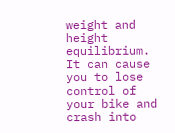weight and height equilibrium. It can cause you to lose control of your bike and crash into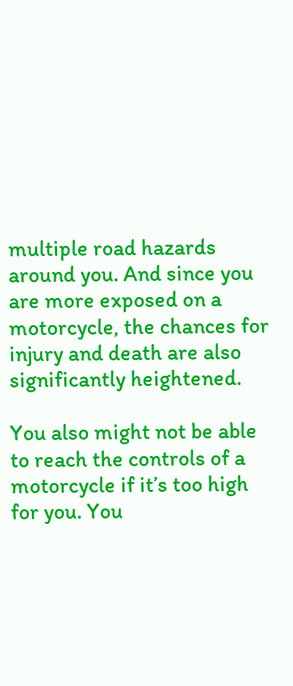multiple road hazards around you. And since you are more exposed on a motorcycle, the chances for injury and death are also significantly heightened.

You also might not be able to reach the controls of a motorcycle if it’s too high for you. You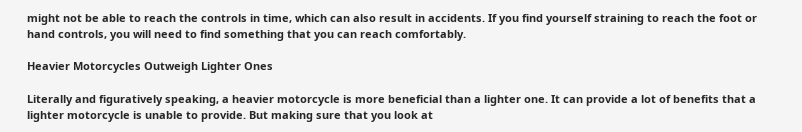might not be able to reach the controls in time, which can also result in accidents. If you find yourself straining to reach the foot or hand controls, you will need to find something that you can reach comfortably.

Heavier Motorcycles Outweigh Lighter Ones

Literally and figuratively speaking, a heavier motorcycle is more beneficial than a lighter one. It can provide a lot of benefits that a lighter motorcycle is unable to provide. But making sure that you look at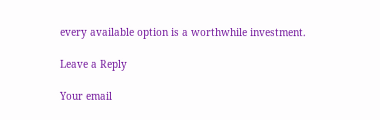every available option is a worthwhile investment.

Leave a Reply

Your email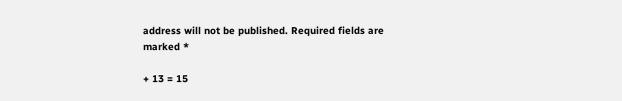address will not be published. Required fields are marked *

+ 13 = 15